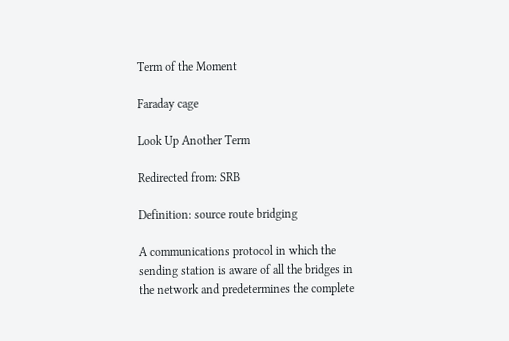Term of the Moment

Faraday cage

Look Up Another Term

Redirected from: SRB

Definition: source route bridging

A communications protocol in which the sending station is aware of all the bridges in the network and predetermines the complete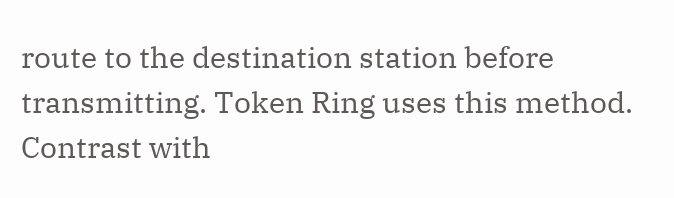route to the destination station before transmitting. Token Ring uses this method. Contrast with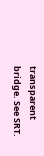transparent bridge. See SRT.